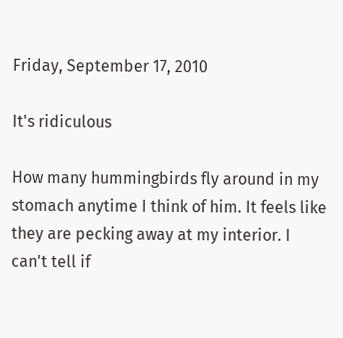Friday, September 17, 2010

It's ridiculous

How many hummingbirds fly around in my stomach anytime I think of him. It feels like they are pecking away at my interior. I can't tell if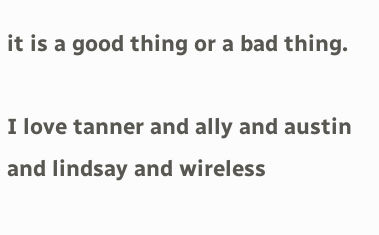it is a good thing or a bad thing.

I love tanner and ally and austin and lindsay and wireless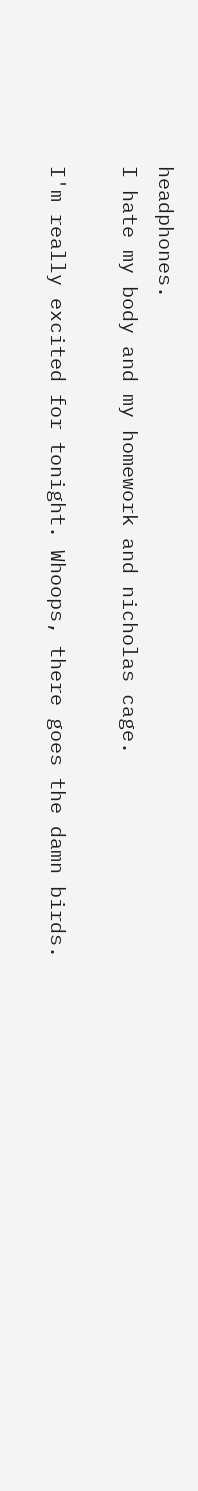headphones.
I hate my body and my homework and nicholas cage.

I'm really excited for tonight. Whoops, there goes the damn birds.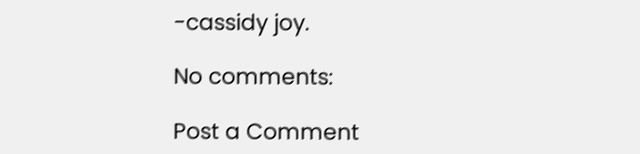-cassidy joy.

No comments:

Post a Comment